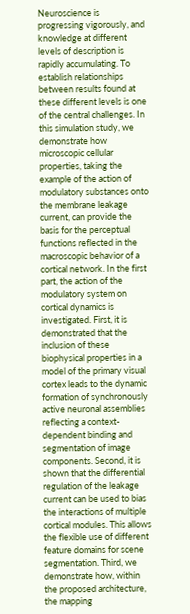Neuroscience is progressing vigorously, and knowledge at different levels of description is rapidly accumulating. To establish relationships between results found at these different levels is one of the central challenges. In this simulation study, we demonstrate how microscopic cellular properties, taking the example of the action of modulatory substances onto the membrane leakage current, can provide the basis for the perceptual functions reflected in the macroscopic behavior of a cortical network. In the first part, the action of the modulatory system on cortical dynamics is investigated. First, it is demonstrated that the inclusion of these biophysical properties in a model of the primary visual cortex leads to the dynamic formation of synchronously active neuronal assemblies reflecting a context-dependent binding and segmentation of image components. Second, it is shown that the differential regulation of the leakage current can be used to bias the interactions of multiple cortical modules. This allows the flexible use of different feature domains for scene segmentation. Third, we demonstrate how, within the proposed architecture, the mapping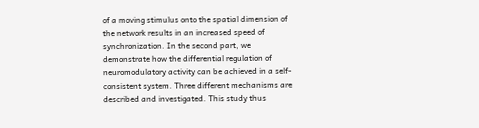of a moving stimulus onto the spatial dimension of the network results in an increased speed of synchronization. In the second part, we demonstrate how the differential regulation of neuromodulatory activity can be achieved in a self-consistent system. Three different mechanisms are described and investigated. This study thus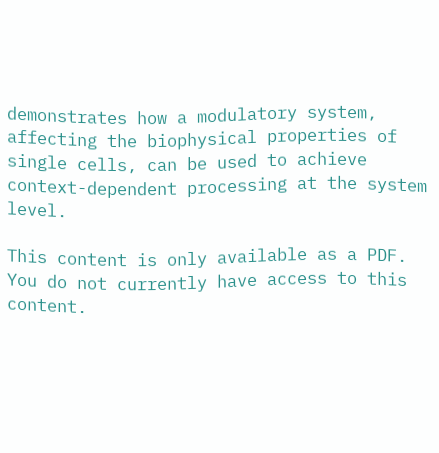demonstrates how a modulatory system, affecting the biophysical properties of single cells, can be used to achieve context-dependent processing at the system level.

This content is only available as a PDF.
You do not currently have access to this content.